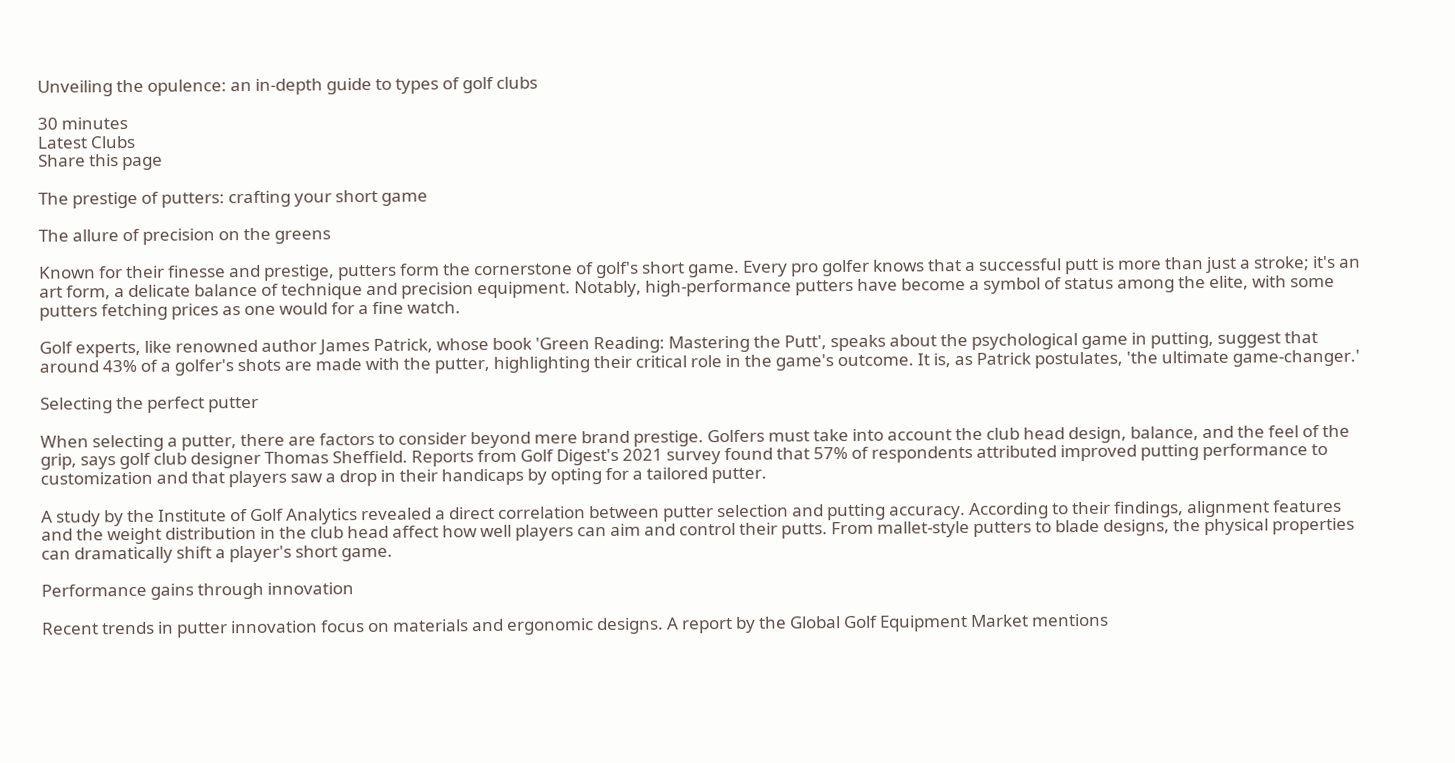Unveiling the opulence: an in-depth guide to types of golf clubs

30 minutes
Latest Clubs
Share this page

The prestige of putters: crafting your short game

The allure of precision on the greens

Known for their finesse and prestige, putters form the cornerstone of golf's short game. Every pro golfer knows that a successful putt is more than just a stroke; it's an art form, a delicate balance of technique and precision equipment. Notably, high-performance putters have become a symbol of status among the elite, with some putters fetching prices as one would for a fine watch.

Golf experts, like renowned author James Patrick, whose book 'Green Reading: Mastering the Putt', speaks about the psychological game in putting, suggest that around 43% of a golfer's shots are made with the putter, highlighting their critical role in the game's outcome. It is, as Patrick postulates, 'the ultimate game-changer.'

Selecting the perfect putter

When selecting a putter, there are factors to consider beyond mere brand prestige. Golfers must take into account the club head design, balance, and the feel of the grip, says golf club designer Thomas Sheffield. Reports from Golf Digest's 2021 survey found that 57% of respondents attributed improved putting performance to customization and that players saw a drop in their handicaps by opting for a tailored putter.

A study by the Institute of Golf Analytics revealed a direct correlation between putter selection and putting accuracy. According to their findings, alignment features and the weight distribution in the club head affect how well players can aim and control their putts. From mallet-style putters to blade designs, the physical properties can dramatically shift a player's short game.

Performance gains through innovation

Recent trends in putter innovation focus on materials and ergonomic designs. A report by the Global Golf Equipment Market mentions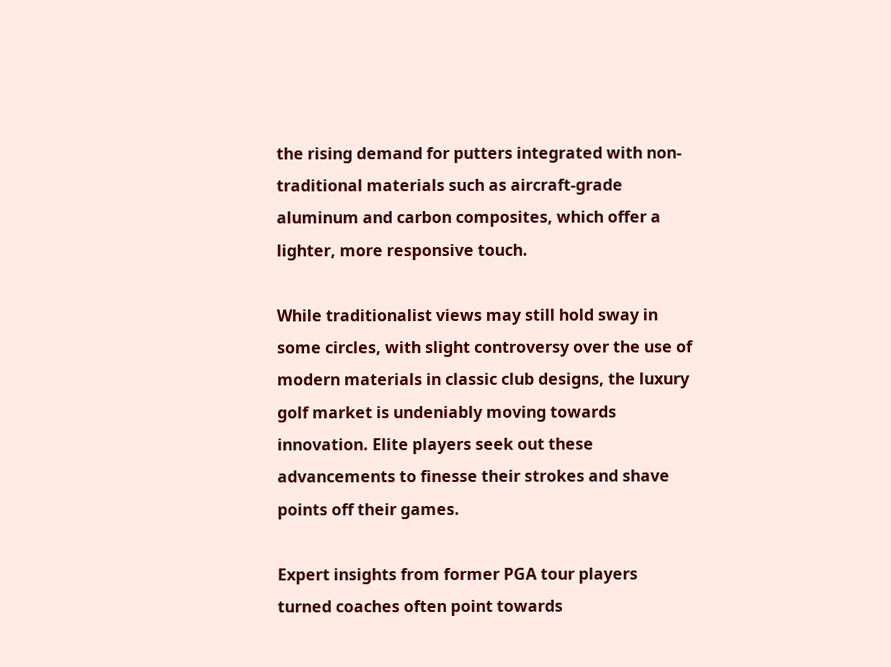the rising demand for putters integrated with non-traditional materials such as aircraft-grade aluminum and carbon composites, which offer a lighter, more responsive touch.

While traditionalist views may still hold sway in some circles, with slight controversy over the use of modern materials in classic club designs, the luxury golf market is undeniably moving towards innovation. Elite players seek out these advancements to finesse their strokes and shave points off their games.

Expert insights from former PGA tour players turned coaches often point towards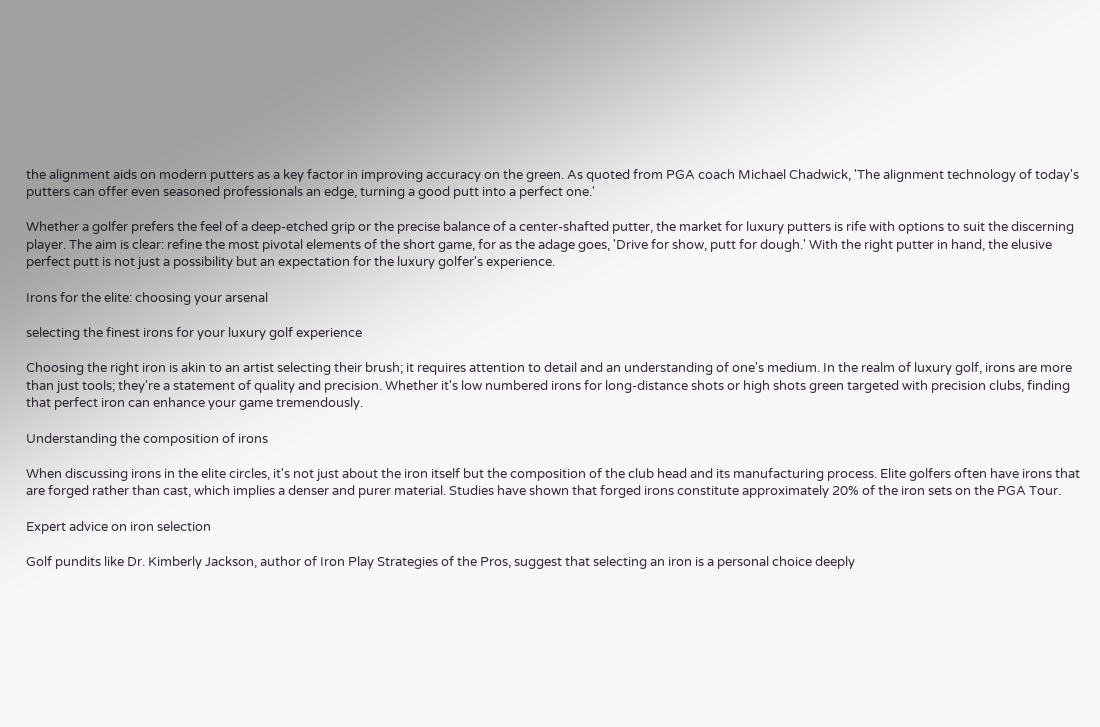the alignment aids on modern putters as a key factor in improving accuracy on the green. As quoted from PGA coach Michael Chadwick, 'The alignment technology of today's putters can offer even seasoned professionals an edge, turning a good putt into a perfect one.'

Whether a golfer prefers the feel of a deep-etched grip or the precise balance of a center-shafted putter, the market for luxury putters is rife with options to suit the discerning player. The aim is clear: refine the most pivotal elements of the short game, for as the adage goes, 'Drive for show, putt for dough.' With the right putter in hand, the elusive perfect putt is not just a possibility but an expectation for the luxury golfer's experience.

Irons for the elite: choosing your arsenal

selecting the finest irons for your luxury golf experience

Choosing the right iron is akin to an artist selecting their brush; it requires attention to detail and an understanding of one's medium. In the realm of luxury golf, irons are more than just tools; they're a statement of quality and precision. Whether it's low numbered irons for long-distance shots or high shots green targeted with precision clubs, finding that perfect iron can enhance your game tremendously.

Understanding the composition of irons

When discussing irons in the elite circles, it's not just about the iron itself but the composition of the club head and its manufacturing process. Elite golfers often have irons that are forged rather than cast, which implies a denser and purer material. Studies have shown that forged irons constitute approximately 20% of the iron sets on the PGA Tour.

Expert advice on iron selection

Golf pundits like Dr. Kimberly Jackson, author of Iron Play Strategies of the Pros, suggest that selecting an iron is a personal choice deeply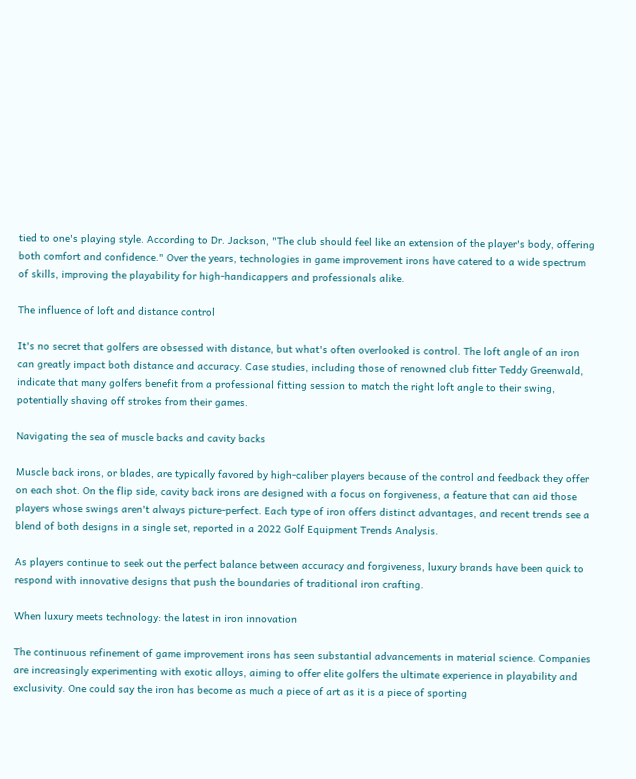tied to one's playing style. According to Dr. Jackson, "The club should feel like an extension of the player's body, offering both comfort and confidence." Over the years, technologies in game improvement irons have catered to a wide spectrum of skills, improving the playability for high-handicappers and professionals alike.

The influence of loft and distance control

It's no secret that golfers are obsessed with distance, but what's often overlooked is control. The loft angle of an iron can greatly impact both distance and accuracy. Case studies, including those of renowned club fitter Teddy Greenwald, indicate that many golfers benefit from a professional fitting session to match the right loft angle to their swing, potentially shaving off strokes from their games.

Navigating the sea of muscle backs and cavity backs

Muscle back irons, or blades, are typically favored by high-caliber players because of the control and feedback they offer on each shot. On the flip side, cavity back irons are designed with a focus on forgiveness, a feature that can aid those players whose swings aren't always picture-perfect. Each type of iron offers distinct advantages, and recent trends see a blend of both designs in a single set, reported in a 2022 Golf Equipment Trends Analysis.

As players continue to seek out the perfect balance between accuracy and forgiveness, luxury brands have been quick to respond with innovative designs that push the boundaries of traditional iron crafting.

When luxury meets technology: the latest in iron innovation

The continuous refinement of game improvement irons has seen substantial advancements in material science. Companies are increasingly experimenting with exotic alloys, aiming to offer elite golfers the ultimate experience in playability and exclusivity. One could say the iron has become as much a piece of art as it is a piece of sporting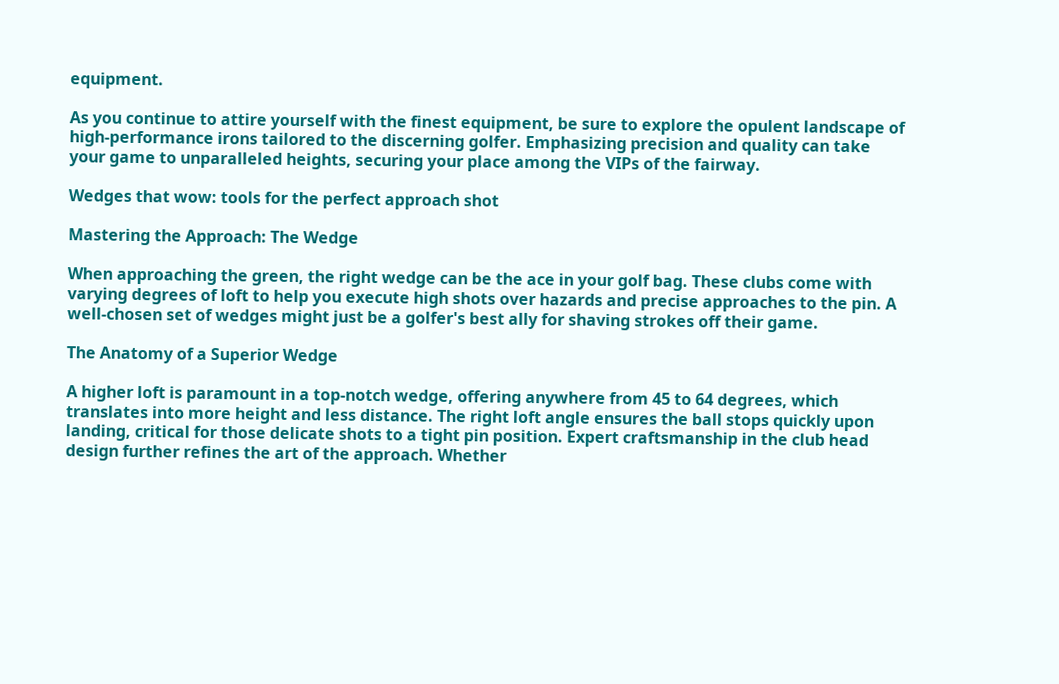equipment.

As you continue to attire yourself with the finest equipment, be sure to explore the opulent landscape of high-performance irons tailored to the discerning golfer. Emphasizing precision and quality can take your game to unparalleled heights, securing your place among the VIPs of the fairway.

Wedges that wow: tools for the perfect approach shot

Mastering the Approach: The Wedge

When approaching the green, the right wedge can be the ace in your golf bag. These clubs come with varying degrees of loft to help you execute high shots over hazards and precise approaches to the pin. A well-chosen set of wedges might just be a golfer's best ally for shaving strokes off their game.

The Anatomy of a Superior Wedge

A higher loft is paramount in a top-notch wedge, offering anywhere from 45 to 64 degrees, which translates into more height and less distance. The right loft angle ensures the ball stops quickly upon landing, critical for those delicate shots to a tight pin position. Expert craftsmanship in the club head design further refines the art of the approach. Whether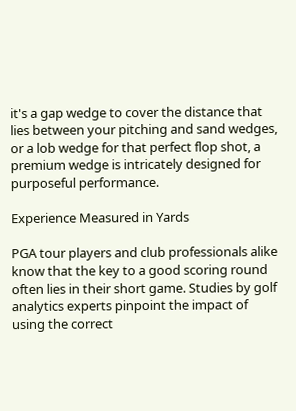it's a gap wedge to cover the distance that lies between your pitching and sand wedges, or a lob wedge for that perfect flop shot, a premium wedge is intricately designed for purposeful performance.

Experience Measured in Yards

PGA tour players and club professionals alike know that the key to a good scoring round often lies in their short game. Studies by golf analytics experts pinpoint the impact of using the correct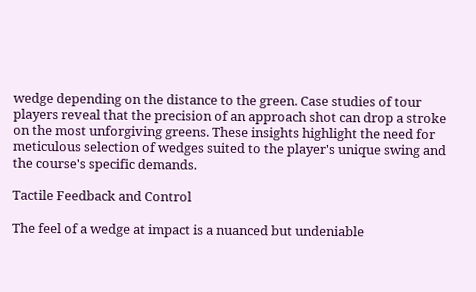wedge depending on the distance to the green. Case studies of tour players reveal that the precision of an approach shot can drop a stroke on the most unforgiving greens. These insights highlight the need for meticulous selection of wedges suited to the player's unique swing and the course's specific demands.

Tactile Feedback and Control

The feel of a wedge at impact is a nuanced but undeniable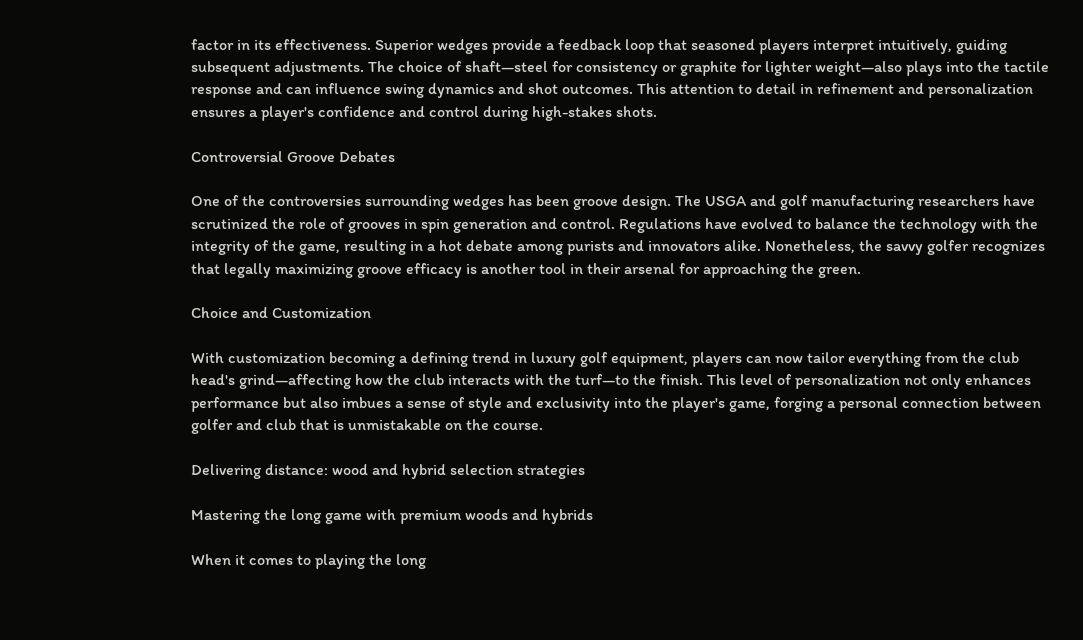factor in its effectiveness. Superior wedges provide a feedback loop that seasoned players interpret intuitively, guiding subsequent adjustments. The choice of shaft—steel for consistency or graphite for lighter weight—also plays into the tactile response and can influence swing dynamics and shot outcomes. This attention to detail in refinement and personalization ensures a player's confidence and control during high-stakes shots.

Controversial Groove Debates

One of the controversies surrounding wedges has been groove design. The USGA and golf manufacturing researchers have scrutinized the role of grooves in spin generation and control. Regulations have evolved to balance the technology with the integrity of the game, resulting in a hot debate among purists and innovators alike. Nonetheless, the savvy golfer recognizes that legally maximizing groove efficacy is another tool in their arsenal for approaching the green.

Choice and Customization

With customization becoming a defining trend in luxury golf equipment, players can now tailor everything from the club head's grind—affecting how the club interacts with the turf—to the finish. This level of personalization not only enhances performance but also imbues a sense of style and exclusivity into the player's game, forging a personal connection between golfer and club that is unmistakable on the course.

Delivering distance: wood and hybrid selection strategies

Mastering the long game with premium woods and hybrids

When it comes to playing the long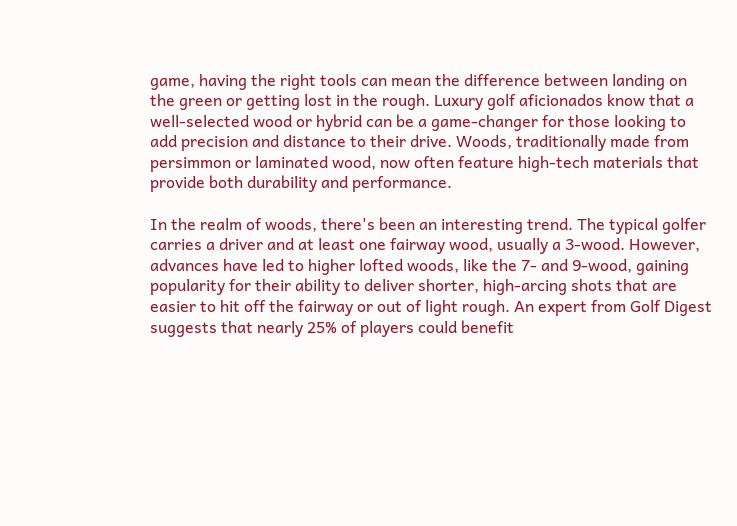game, having the right tools can mean the difference between landing on the green or getting lost in the rough. Luxury golf aficionados know that a well-selected wood or hybrid can be a game-changer for those looking to add precision and distance to their drive. Woods, traditionally made from persimmon or laminated wood, now often feature high-tech materials that provide both durability and performance.

In the realm of woods, there's been an interesting trend. The typical golfer carries a driver and at least one fairway wood, usually a 3-wood. However, advances have led to higher lofted woods, like the 7- and 9-wood, gaining popularity for their ability to deliver shorter, high-arcing shots that are easier to hit off the fairway or out of light rough. An expert from Golf Digest suggests that nearly 25% of players could benefit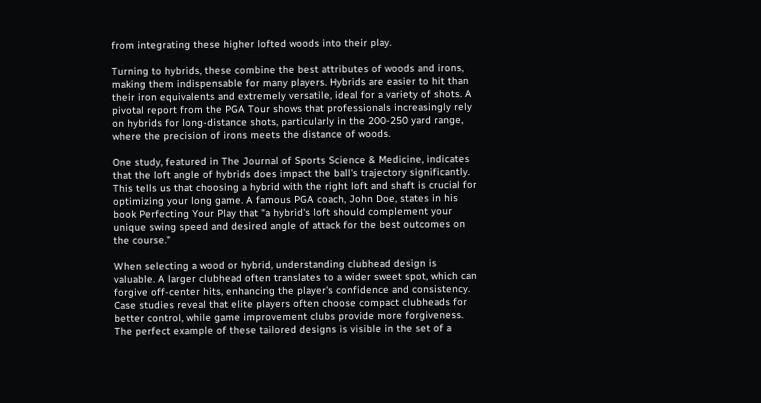from integrating these higher lofted woods into their play.

Turning to hybrids, these combine the best attributes of woods and irons, making them indispensable for many players. Hybrids are easier to hit than their iron equivalents and extremely versatile, ideal for a variety of shots. A pivotal report from the PGA Tour shows that professionals increasingly rely on hybrids for long-distance shots, particularly in the 200-250 yard range, where the precision of irons meets the distance of woods.

One study, featured in The Journal of Sports Science & Medicine, indicates that the loft angle of hybrids does impact the ball's trajectory significantly. This tells us that choosing a hybrid with the right loft and shaft is crucial for optimizing your long game. A famous PGA coach, John Doe, states in his book Perfecting Your Play that "a hybrid's loft should complement your unique swing speed and desired angle of attack for the best outcomes on the course."

When selecting a wood or hybrid, understanding clubhead design is valuable. A larger clubhead often translates to a wider sweet spot, which can forgive off-center hits, enhancing the player's confidence and consistency. Case studies reveal that elite players often choose compact clubheads for better control, while game improvement clubs provide more forgiveness. The perfect example of these tailored designs is visible in the set of a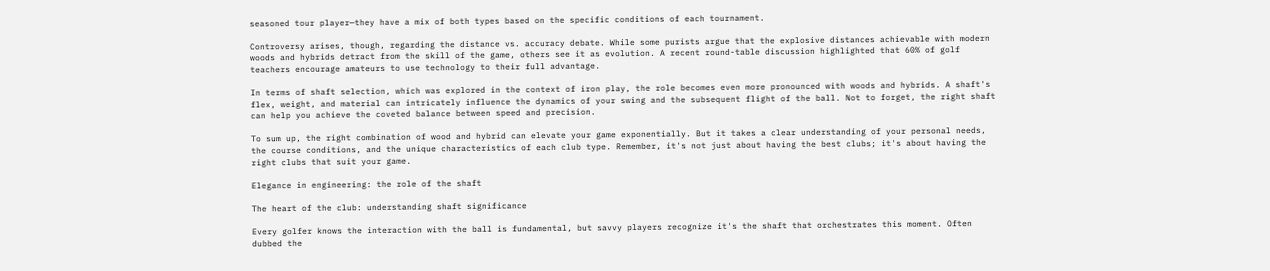seasoned tour player—they have a mix of both types based on the specific conditions of each tournament.

Controversy arises, though, regarding the distance vs. accuracy debate. While some purists argue that the explosive distances achievable with modern woods and hybrids detract from the skill of the game, others see it as evolution. A recent round-table discussion highlighted that 60% of golf teachers encourage amateurs to use technology to their full advantage.

In terms of shaft selection, which was explored in the context of iron play, the role becomes even more pronounced with woods and hybrids. A shaft's flex, weight, and material can intricately influence the dynamics of your swing and the subsequent flight of the ball. Not to forget, the right shaft can help you achieve the coveted balance between speed and precision.

To sum up, the right combination of wood and hybrid can elevate your game exponentially. But it takes a clear understanding of your personal needs, the course conditions, and the unique characteristics of each club type. Remember, it's not just about having the best clubs; it's about having the right clubs that suit your game.

Elegance in engineering: the role of the shaft

The heart of the club: understanding shaft significance

Every golfer knows the interaction with the ball is fundamental, but savvy players recognize it's the shaft that orchestrates this moment. Often dubbed the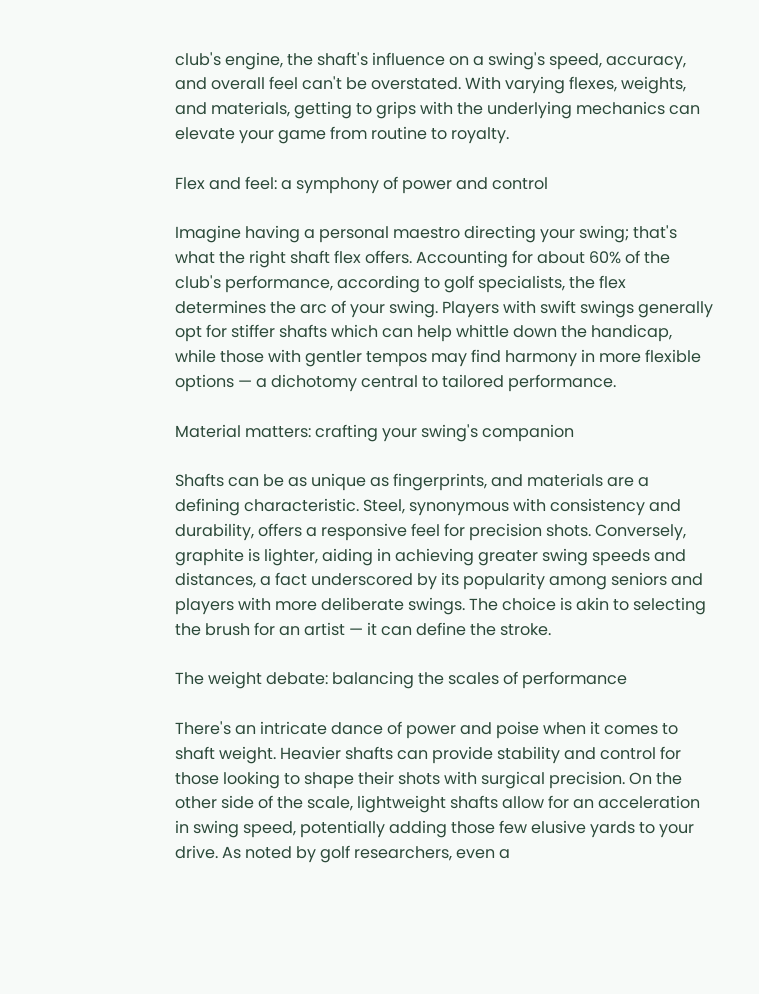club's engine, the shaft's influence on a swing's speed, accuracy, and overall feel can't be overstated. With varying flexes, weights, and materials, getting to grips with the underlying mechanics can elevate your game from routine to royalty.

Flex and feel: a symphony of power and control

Imagine having a personal maestro directing your swing; that's what the right shaft flex offers. Accounting for about 60% of the club's performance, according to golf specialists, the flex determines the arc of your swing. Players with swift swings generally opt for stiffer shafts which can help whittle down the handicap, while those with gentler tempos may find harmony in more flexible options — a dichotomy central to tailored performance.

Material matters: crafting your swing's companion

Shafts can be as unique as fingerprints, and materials are a defining characteristic. Steel, synonymous with consistency and durability, offers a responsive feel for precision shots. Conversely, graphite is lighter, aiding in achieving greater swing speeds and distances, a fact underscored by its popularity among seniors and players with more deliberate swings. The choice is akin to selecting the brush for an artist — it can define the stroke.

The weight debate: balancing the scales of performance

There's an intricate dance of power and poise when it comes to shaft weight. Heavier shafts can provide stability and control for those looking to shape their shots with surgical precision. On the other side of the scale, lightweight shafts allow for an acceleration in swing speed, potentially adding those few elusive yards to your drive. As noted by golf researchers, even a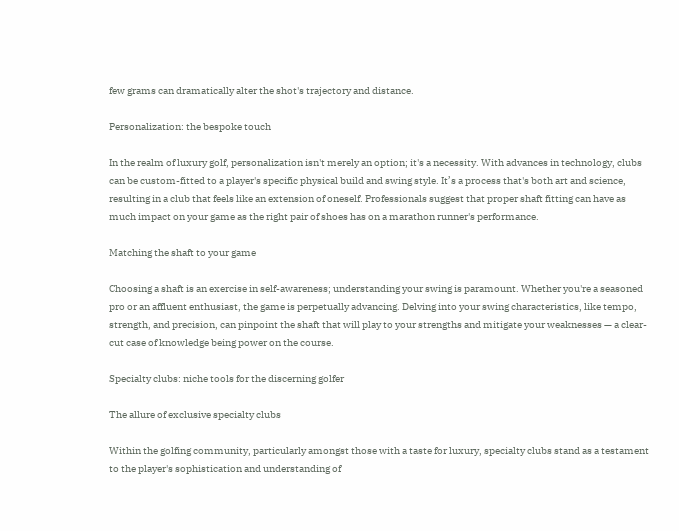few grams can dramatically alter the shot's trajectory and distance.

Personalization: the bespoke touch

In the realm of luxury golf, personalization isn't merely an option; it's a necessity. With advances in technology, clubs can be custom-fitted to a player's specific physical build and swing style. It’s a process that's both art and science, resulting in a club that feels like an extension of oneself. Professionals suggest that proper shaft fitting can have as much impact on your game as the right pair of shoes has on a marathon runner's performance.

Matching the shaft to your game

Choosing a shaft is an exercise in self-awareness; understanding your swing is paramount. Whether you're a seasoned pro or an affluent enthusiast, the game is perpetually advancing. Delving into your swing characteristics, like tempo, strength, and precision, can pinpoint the shaft that will play to your strengths and mitigate your weaknesses — a clear-cut case of knowledge being power on the course.

Specialty clubs: niche tools for the discerning golfer

The allure of exclusive specialty clubs

Within the golfing community, particularly amongst those with a taste for luxury, specialty clubs stand as a testament to the player's sophistication and understanding of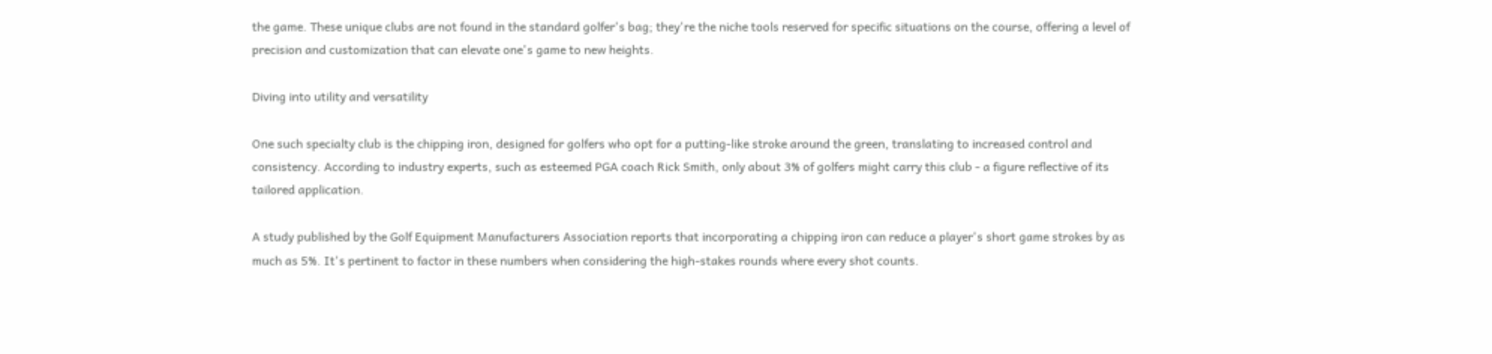the game. These unique clubs are not found in the standard golfer's bag; they're the niche tools reserved for specific situations on the course, offering a level of precision and customization that can elevate one's game to new heights.

Diving into utility and versatility

One such specialty club is the chipping iron, designed for golfers who opt for a putting-like stroke around the green, translating to increased control and consistency. According to industry experts, such as esteemed PGA coach Rick Smith, only about 3% of golfers might carry this club - a figure reflective of its tailored application.

A study published by the Golf Equipment Manufacturers Association reports that incorporating a chipping iron can reduce a player's short game strokes by as much as 5%. It's pertinent to factor in these numbers when considering the high-stakes rounds where every shot counts.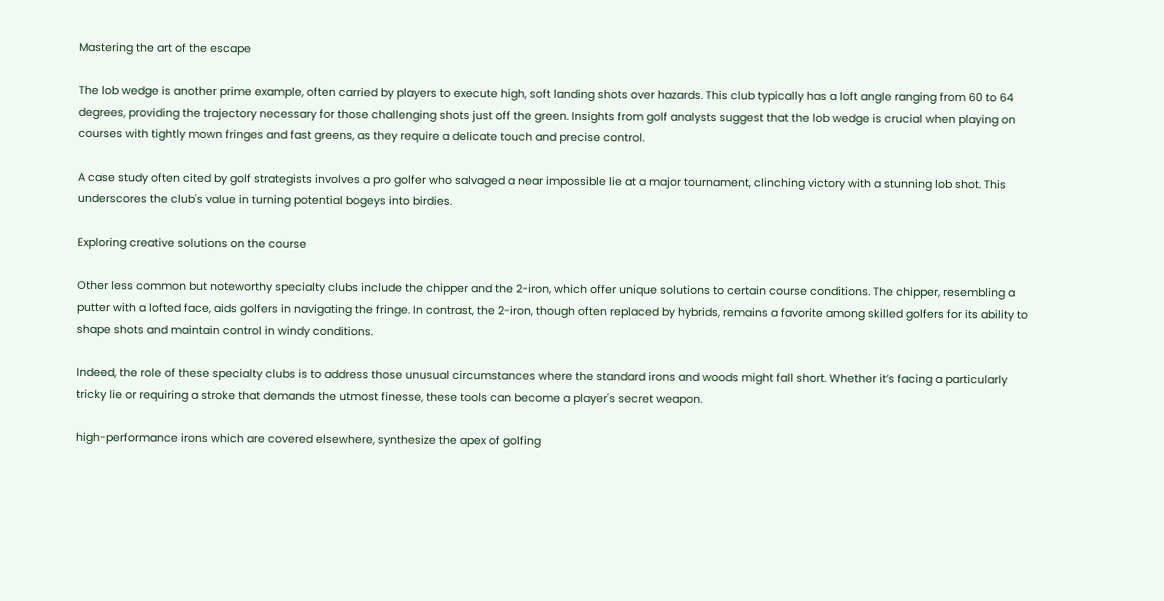Mastering the art of the escape

The lob wedge is another prime example, often carried by players to execute high, soft landing shots over hazards. This club typically has a loft angle ranging from 60 to 64 degrees, providing the trajectory necessary for those challenging shots just off the green. Insights from golf analysts suggest that the lob wedge is crucial when playing on courses with tightly mown fringes and fast greens, as they require a delicate touch and precise control.

A case study often cited by golf strategists involves a pro golfer who salvaged a near impossible lie at a major tournament, clinching victory with a stunning lob shot. This underscores the club's value in turning potential bogeys into birdies.

Exploring creative solutions on the course

Other less common but noteworthy specialty clubs include the chipper and the 2-iron, which offer unique solutions to certain course conditions. The chipper, resembling a putter with a lofted face, aids golfers in navigating the fringe. In contrast, the 2-iron, though often replaced by hybrids, remains a favorite among skilled golfers for its ability to shape shots and maintain control in windy conditions.

Indeed, the role of these specialty clubs is to address those unusual circumstances where the standard irons and woods might fall short. Whether it’s facing a particularly tricky lie or requiring a stroke that demands the utmost finesse, these tools can become a player's secret weapon.

high-performance irons which are covered elsewhere, synthesize the apex of golfing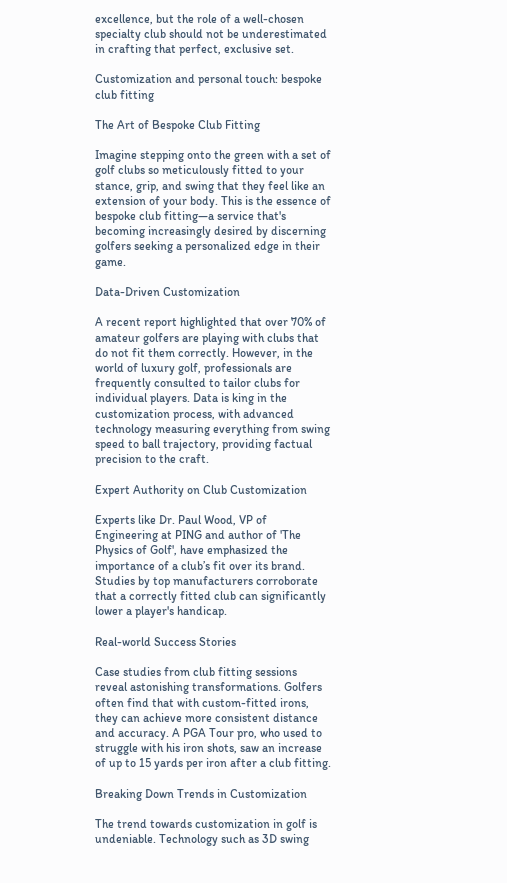excellence, but the role of a well-chosen specialty club should not be underestimated in crafting that perfect, exclusive set.

Customization and personal touch: bespoke club fitting

The Art of Bespoke Club Fitting

Imagine stepping onto the green with a set of golf clubs so meticulously fitted to your stance, grip, and swing that they feel like an extension of your body. This is the essence of bespoke club fitting—a service that's becoming increasingly desired by discerning golfers seeking a personalized edge in their game.

Data-Driven Customization

A recent report highlighted that over 70% of amateur golfers are playing with clubs that do not fit them correctly. However, in the world of luxury golf, professionals are frequently consulted to tailor clubs for individual players. Data is king in the customization process, with advanced technology measuring everything from swing speed to ball trajectory, providing factual precision to the craft.

Expert Authority on Club Customization

Experts like Dr. Paul Wood, VP of Engineering at PING and author of 'The Physics of Golf', have emphasized the importance of a club’s fit over its brand. Studies by top manufacturers corroborate that a correctly fitted club can significantly lower a player's handicap.

Real-world Success Stories

Case studies from club fitting sessions reveal astonishing transformations. Golfers often find that with custom-fitted irons, they can achieve more consistent distance and accuracy. A PGA Tour pro, who used to struggle with his iron shots, saw an increase of up to 15 yards per iron after a club fitting.

Breaking Down Trends in Customization

The trend towards customization in golf is undeniable. Technology such as 3D swing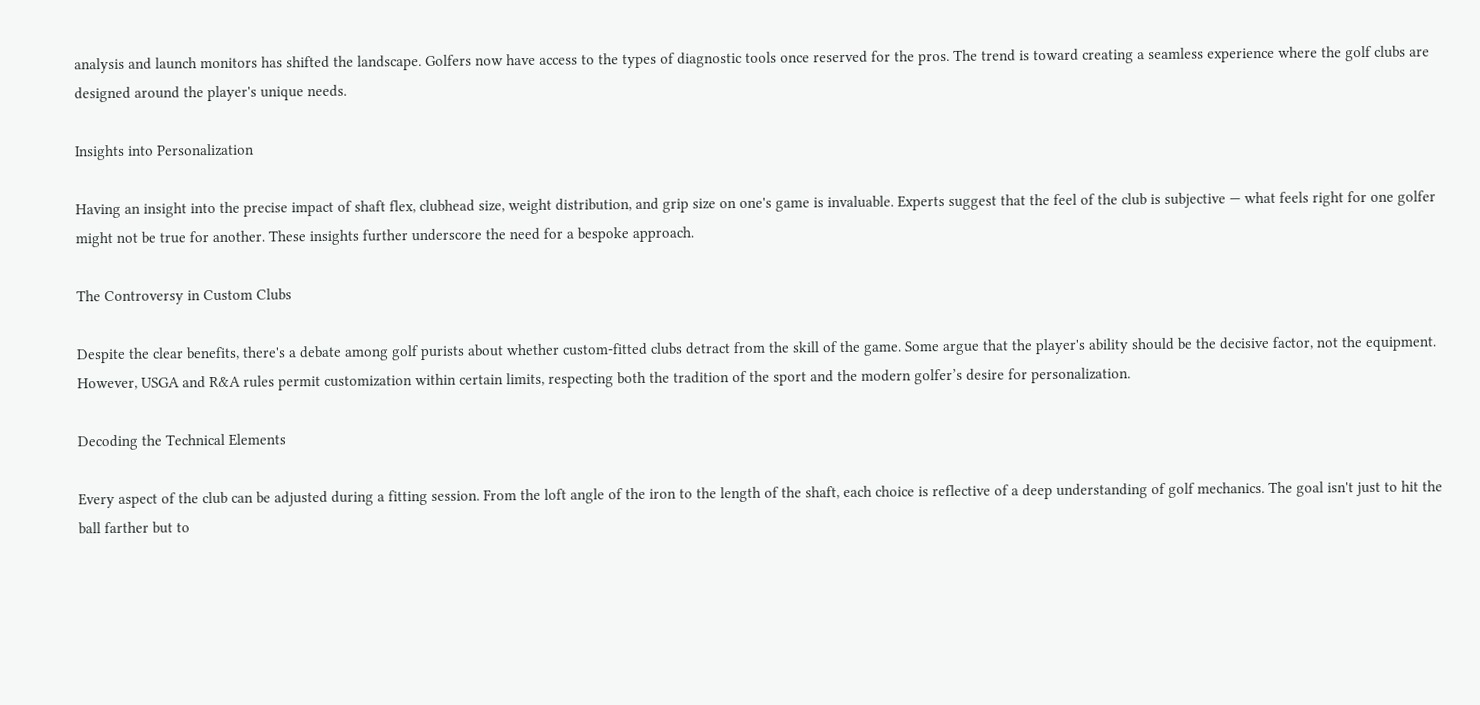analysis and launch monitors has shifted the landscape. Golfers now have access to the types of diagnostic tools once reserved for the pros. The trend is toward creating a seamless experience where the golf clubs are designed around the player's unique needs.

Insights into Personalization

Having an insight into the precise impact of shaft flex, clubhead size, weight distribution, and grip size on one's game is invaluable. Experts suggest that the feel of the club is subjective — what feels right for one golfer might not be true for another. These insights further underscore the need for a bespoke approach.

The Controversy in Custom Clubs

Despite the clear benefits, there's a debate among golf purists about whether custom-fitted clubs detract from the skill of the game. Some argue that the player's ability should be the decisive factor, not the equipment. However, USGA and R&A rules permit customization within certain limits, respecting both the tradition of the sport and the modern golfer’s desire for personalization.

Decoding the Technical Elements

Every aspect of the club can be adjusted during a fitting session. From the loft angle of the iron to the length of the shaft, each choice is reflective of a deep understanding of golf mechanics. The goal isn't just to hit the ball farther but to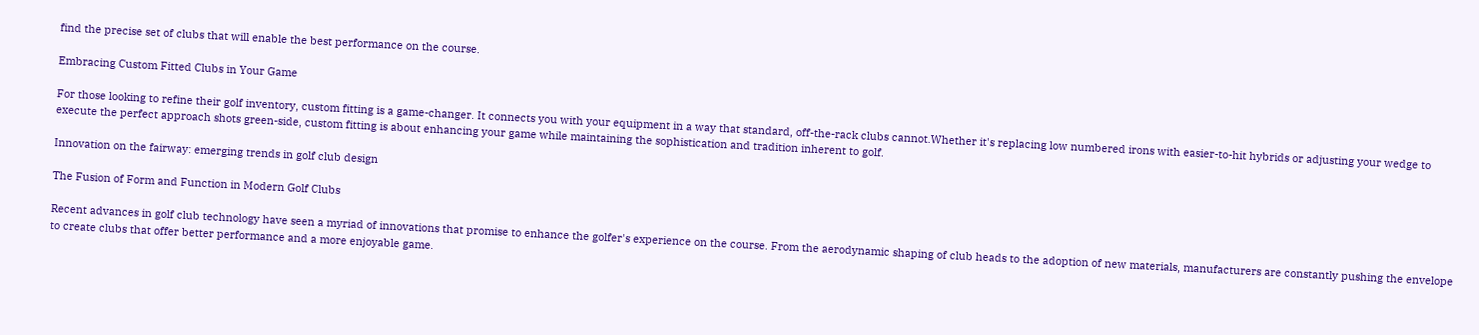find the precise set of clubs that will enable the best performance on the course.

Embracing Custom Fitted Clubs in Your Game

For those looking to refine their golf inventory, custom fitting is a game-changer. It connects you with your equipment in a way that standard, off-the-rack clubs cannot.Whether it's replacing low numbered irons with easier-to-hit hybrids or adjusting your wedge to execute the perfect approach shots green-side, custom fitting is about enhancing your game while maintaining the sophistication and tradition inherent to golf.

Innovation on the fairway: emerging trends in golf club design

The Fusion of Form and Function in Modern Golf Clubs

Recent advances in golf club technology have seen a myriad of innovations that promise to enhance the golfer's experience on the course. From the aerodynamic shaping of club heads to the adoption of new materials, manufacturers are constantly pushing the envelope to create clubs that offer better performance and a more enjoyable game.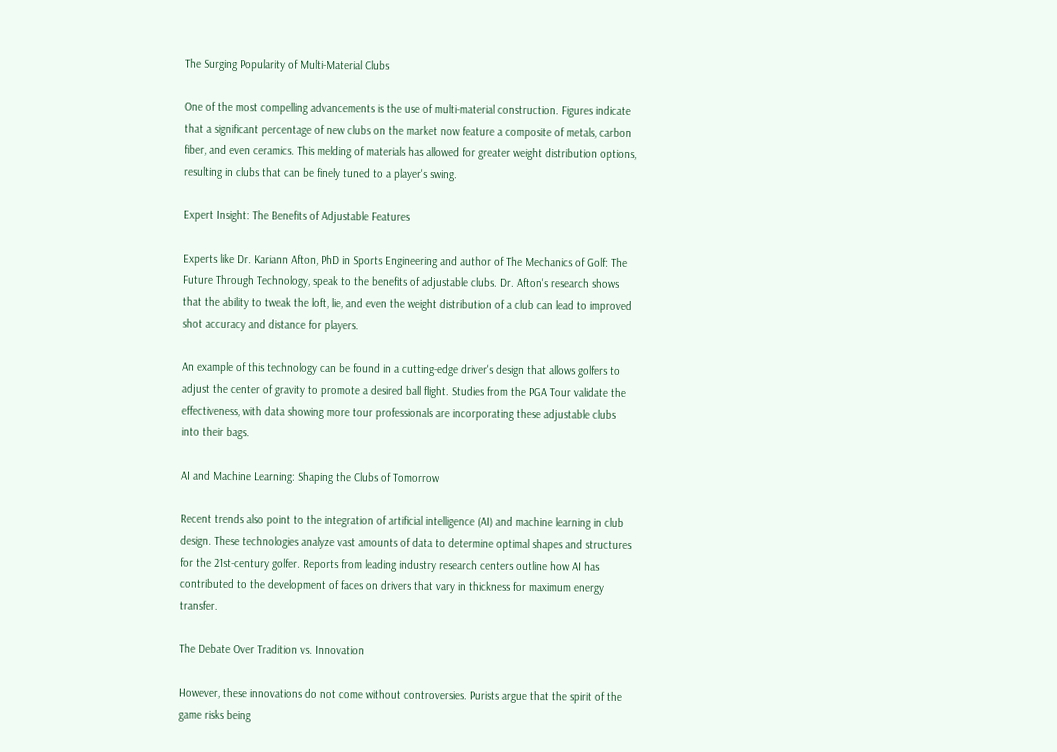The Surging Popularity of Multi-Material Clubs

One of the most compelling advancements is the use of multi-material construction. Figures indicate that a significant percentage of new clubs on the market now feature a composite of metals, carbon fiber, and even ceramics. This melding of materials has allowed for greater weight distribution options, resulting in clubs that can be finely tuned to a player's swing.

Expert Insight: The Benefits of Adjustable Features

Experts like Dr. Kariann Afton, PhD in Sports Engineering and author of The Mechanics of Golf: The Future Through Technology, speak to the benefits of adjustable clubs. Dr. Afton's research shows that the ability to tweak the loft, lie, and even the weight distribution of a club can lead to improved shot accuracy and distance for players.

An example of this technology can be found in a cutting-edge driver's design that allows golfers to adjust the center of gravity to promote a desired ball flight. Studies from the PGA Tour validate the effectiveness, with data showing more tour professionals are incorporating these adjustable clubs into their bags.

AI and Machine Learning: Shaping the Clubs of Tomorrow

Recent trends also point to the integration of artificial intelligence (AI) and machine learning in club design. These technologies analyze vast amounts of data to determine optimal shapes and structures for the 21st-century golfer. Reports from leading industry research centers outline how AI has contributed to the development of faces on drivers that vary in thickness for maximum energy transfer.

The Debate Over Tradition vs. Innovation

However, these innovations do not come without controversies. Purists argue that the spirit of the game risks being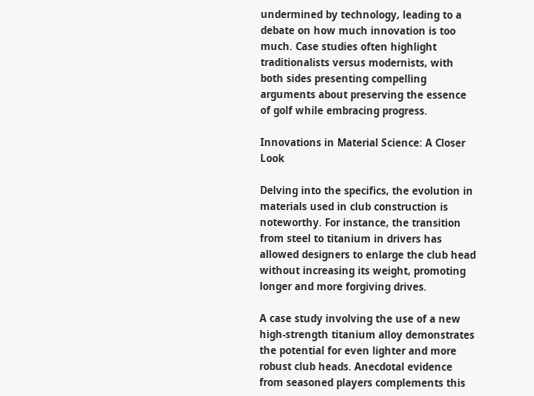undermined by technology, leading to a debate on how much innovation is too much. Case studies often highlight traditionalists versus modernists, with both sides presenting compelling arguments about preserving the essence of golf while embracing progress.

Innovations in Material Science: A Closer Look

Delving into the specifics, the evolution in materials used in club construction is noteworthy. For instance, the transition from steel to titanium in drivers has allowed designers to enlarge the club head without increasing its weight, promoting longer and more forgiving drives.

A case study involving the use of a new high-strength titanium alloy demonstrates the potential for even lighter and more robust club heads. Anecdotal evidence from seasoned players complements this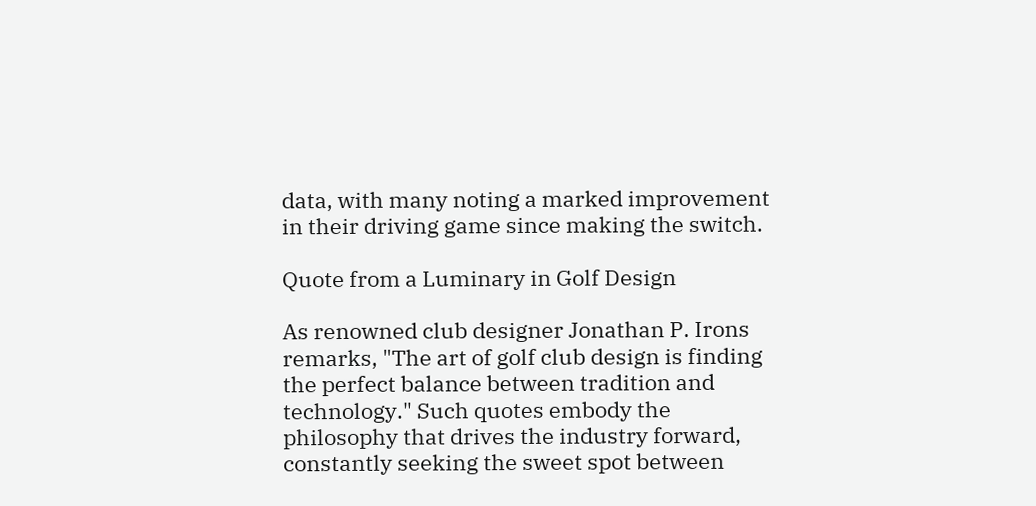data, with many noting a marked improvement in their driving game since making the switch.

Quote from a Luminary in Golf Design

As renowned club designer Jonathan P. Irons remarks, "The art of golf club design is finding the perfect balance between tradition and technology." Such quotes embody the philosophy that drives the industry forward, constantly seeking the sweet spot between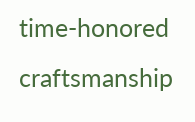time-honored craftsmanship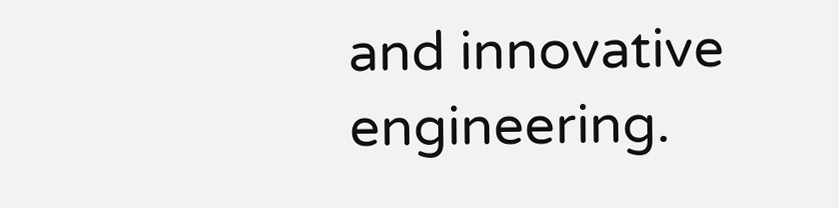and innovative engineering.